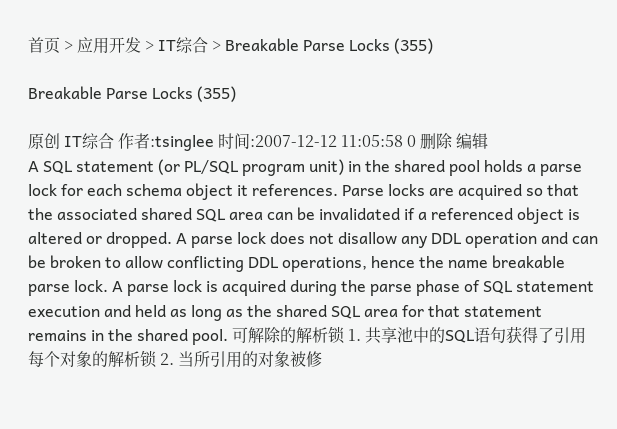首页 > 应用开发 > IT综合 > Breakable Parse Locks (355)

Breakable Parse Locks (355)

原创 IT综合 作者:tsinglee 时间:2007-12-12 11:05:58 0 删除 编辑
A SQL statement (or PL/SQL program unit) in the shared pool holds a parse lock for each schema object it references. Parse locks are acquired so that the associated shared SQL area can be invalidated if a referenced object is altered or dropped. A parse lock does not disallow any DDL operation and can be broken to allow conflicting DDL operations, hence the name breakable parse lock. A parse lock is acquired during the parse phase of SQL statement execution and held as long as the shared SQL area for that statement remains in the shared pool. 可解除的解析锁 1. 共享池中的SQL语句获得了引用每个对象的解析锁 2. 当所引用的对象被修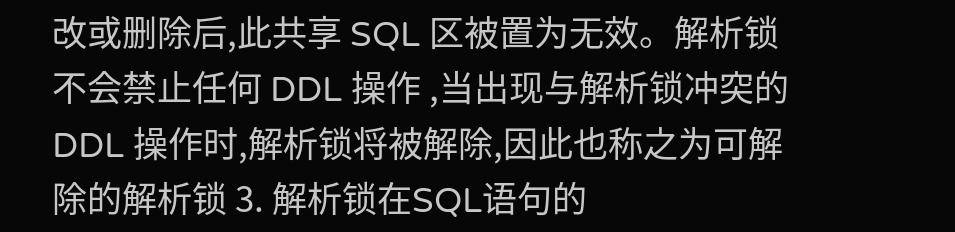改或删除后,此共享 SQL 区被置为无效。解析锁不会禁止任何 DDL 操作 ,当出现与解析锁冲突的 DDL 操作时,解析锁将被解除,因此也称之为可解除的解析锁 3. 解析锁在SQL语句的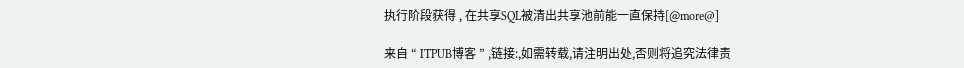执行阶段获得 , 在共享SQL被清出共享池前能一直保持[@more@]

来自 “ ITPUB博客 ” ,链接:,如需转载,请注明出处,否则将追究法律责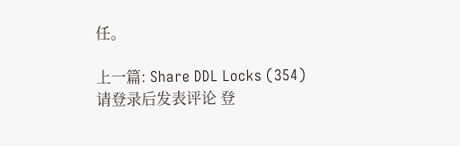任。

上一篇: Share DDL Locks (354)
请登录后发表评论 登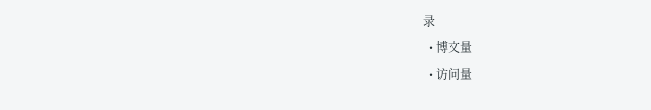录
  • 博文量
  • 访问量